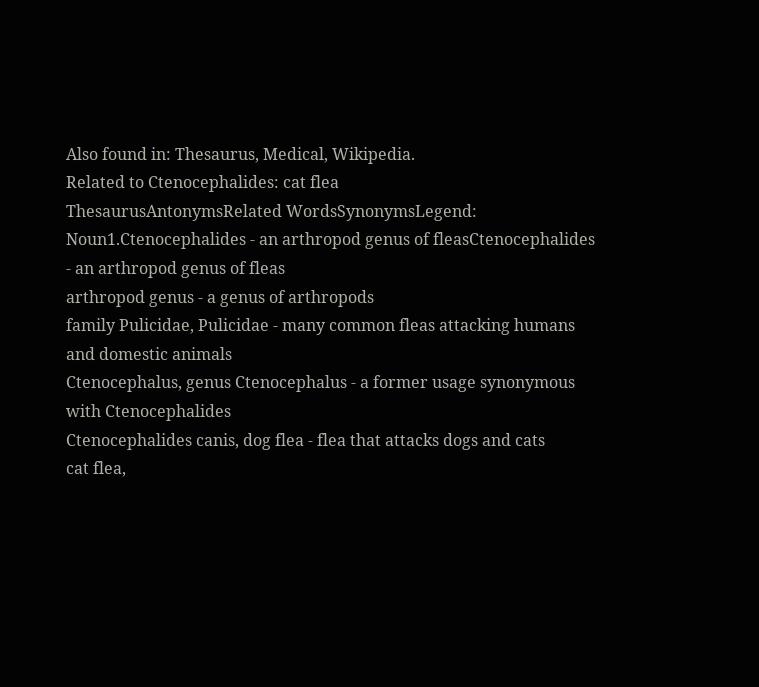Also found in: Thesaurus, Medical, Wikipedia.
Related to Ctenocephalides: cat flea
ThesaurusAntonymsRelated WordsSynonymsLegend:
Noun1.Ctenocephalides - an arthropod genus of fleasCtenocephalides - an arthropod genus of fleas
arthropod genus - a genus of arthropods
family Pulicidae, Pulicidae - many common fleas attacking humans and domestic animals
Ctenocephalus, genus Ctenocephalus - a former usage synonymous with Ctenocephalides
Ctenocephalides canis, dog flea - flea that attacks dogs and cats
cat flea,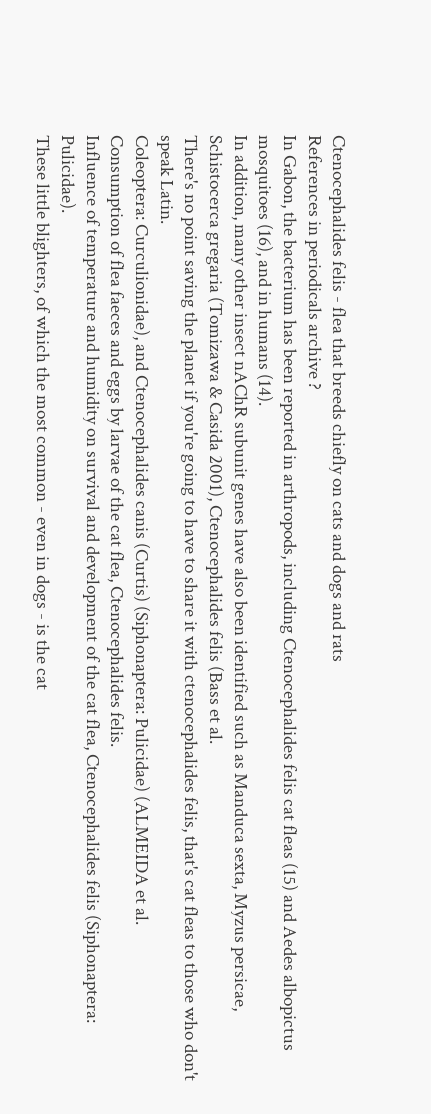Ctenocephalides felis - flea that breeds chiefly on cats and dogs and rats
References in periodicals archive ?
In Gabon, the bacterium has been reported in arthropods, including Ctenocephalides felis cat fleas (15) and Aedes albopictus mosquitoes (16), and in humans (14).
In addition, many other insect nAChR subunit genes have also been identified such as Manduca sexta, Myzus persicae, Schistocerca gregaria (Tomizawa & Casida 2001), Ctenocephalides felis (Bass et al.
There's no point saving the planet if you're going to have to share it with ctenocephalides felis, that's cat fleas to those who don't speak Latin.
Coleoptera: Curculionidae), and Ctenocephalides canis (Curtis) (Siphonaptera: Pulicidae) (ALMEIDA et al.
Consumption of flea faeces and eggs by larvae of the cat flea, Ctenocephalides felis.
Influence of temperature and humidity on survival and development of the cat flea, Ctenocephalides felis (Siphonaptera: Pulicidae).
These little blighters, of which the most common - even in dogs - is the cat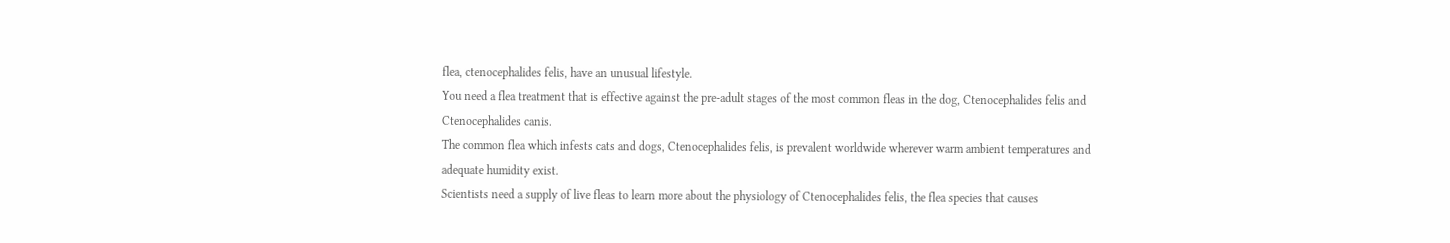flea, ctenocephalides felis, have an unusual lifestyle.
You need a flea treatment that is effective against the pre-adult stages of the most common fleas in the dog, Ctenocephalides felis and Ctenocephalides canis.
The common flea which infests cats and dogs, Ctenocephalides felis, is prevalent worldwide wherever warm ambient temperatures and adequate humidity exist.
Scientists need a supply of live fleas to learn more about the physiology of Ctenocephalides felis, the flea species that causes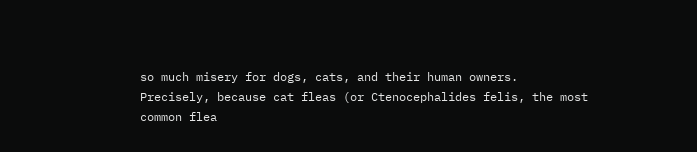so much misery for dogs, cats, and their human owners.
Precisely, because cat fleas (or Ctenocephalides felis, the most common flea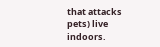that attacks pets) live indoors.